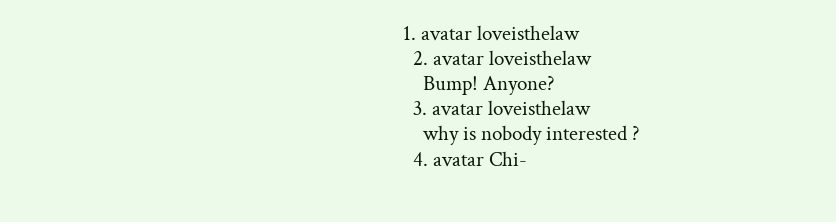1. avatar loveisthelaw
  2. avatar loveisthelaw
    Bump! Anyone?
  3. avatar loveisthelaw
    why is nobody interested ?
  4. avatar Chi-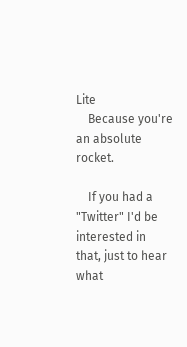Lite
    Because you're an absolute rocket.

    If you had a "Twitter" I'd be interested in that, just to hear what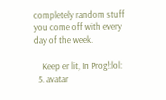completely random stuff you come off with every day of the week.

    Keep er lit, In Prog!:lol:
  5. avatar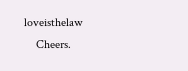loveisthelaw
    Cheers.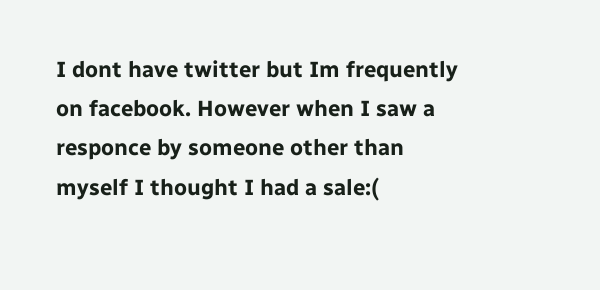I dont have twitter but Im frequently on facebook. However when I saw a responce by someone other than myself I thought I had a sale:(